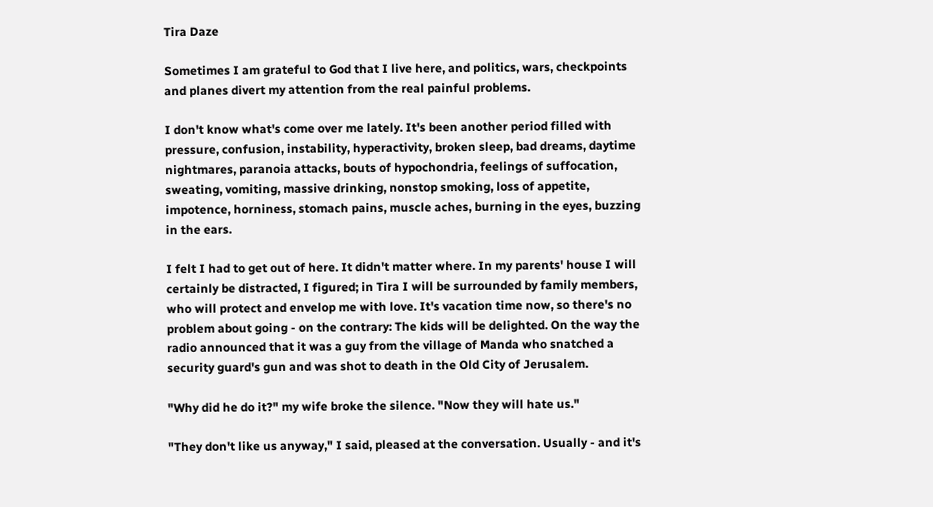Tira Daze

Sometimes I am grateful to God that I live here, and politics, wars, checkpoints and planes divert my attention from the real painful problems.

I don't know what's come over me lately. It's been another period filled with pressure, confusion, instability, hyperactivity, broken sleep, bad dreams, daytime nightmares, paranoia attacks, bouts of hypochondria, feelings of suffocation, sweating, vomiting, massive drinking, nonstop smoking, loss of appetite, impotence, horniness, stomach pains, muscle aches, burning in the eyes, buzzing in the ears.

I felt I had to get out of here. It didn't matter where. In my parents' house I will certainly be distracted, I figured; in Tira I will be surrounded by family members, who will protect and envelop me with love. It's vacation time now, so there's no problem about going - on the contrary: The kids will be delighted. On the way the radio announced that it was a guy from the village of Manda who snatched a security guard's gun and was shot to death in the Old City of Jerusalem.

"Why did he do it?" my wife broke the silence. "Now they will hate us."

"They don't like us anyway," I said, pleased at the conversation. Usually - and it's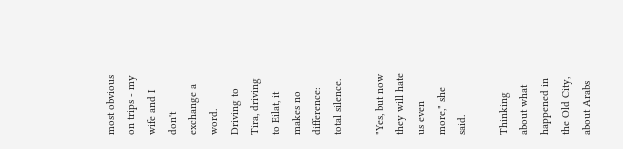most obvious on trips - my wife and I don't exchange a word. Driving to Tira, driving to Eilat, it makes no difference: total silence.

"Yes, but now they will hate us even more," she said.

Thinking about what happened in the Old City, about Arabs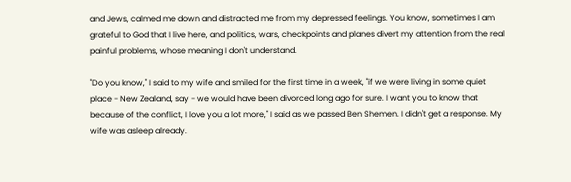and Jews, calmed me down and distracted me from my depressed feelings. You know, sometimes I am grateful to God that I live here, and politics, wars, checkpoints and planes divert my attention from the real painful problems, whose meaning I don't understand.

"Do you know," I said to my wife and smiled for the first time in a week, "if we were living in some quiet place - New Zealand, say - we would have been divorced long ago for sure. I want you to know that because of the conflict, I love you a lot more," I said as we passed Ben Shemen. I didn't get a response. My wife was asleep already.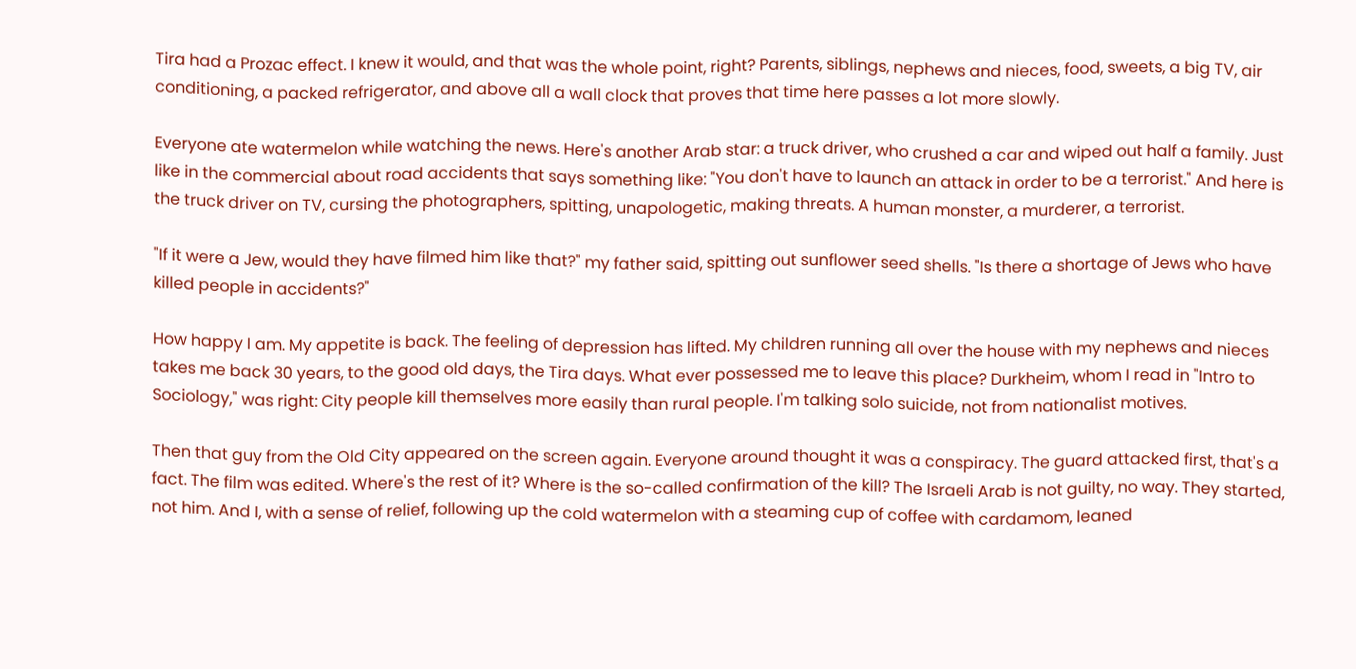Tira had a Prozac effect. I knew it would, and that was the whole point, right? Parents, siblings, nephews and nieces, food, sweets, a big TV, air conditioning, a packed refrigerator, and above all a wall clock that proves that time here passes a lot more slowly.

Everyone ate watermelon while watching the news. Here's another Arab star: a truck driver, who crushed a car and wiped out half a family. Just like in the commercial about road accidents that says something like: "You don't have to launch an attack in order to be a terrorist." And here is the truck driver on TV, cursing the photographers, spitting, unapologetic, making threats. A human monster, a murderer, a terrorist.

"If it were a Jew, would they have filmed him like that?" my father said, spitting out sunflower seed shells. "Is there a shortage of Jews who have killed people in accidents?"

How happy I am. My appetite is back. The feeling of depression has lifted. My children running all over the house with my nephews and nieces takes me back 30 years, to the good old days, the Tira days. What ever possessed me to leave this place? Durkheim, whom I read in "Intro to Sociology," was right: City people kill themselves more easily than rural people. I'm talking solo suicide, not from nationalist motives.

Then that guy from the Old City appeared on the screen again. Everyone around thought it was a conspiracy. The guard attacked first, that's a fact. The film was edited. Where's the rest of it? Where is the so-called confirmation of the kill? The Israeli Arab is not guilty, no way. They started, not him. And I, with a sense of relief, following up the cold watermelon with a steaming cup of coffee with cardamom, leaned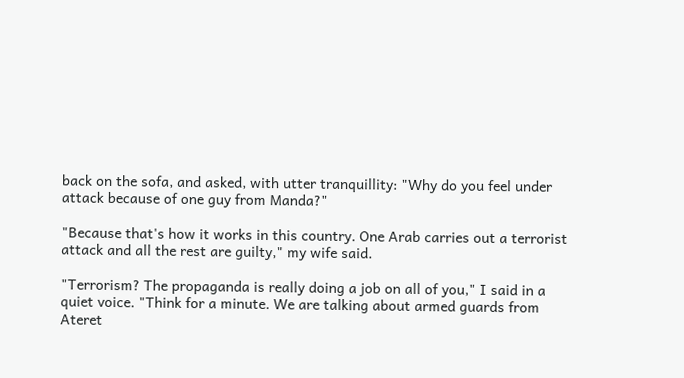back on the sofa, and asked, with utter tranquillity: "Why do you feel under attack because of one guy from Manda?"

"Because that's how it works in this country. One Arab carries out a terrorist attack and all the rest are guilty," my wife said.

"Terrorism? The propaganda is really doing a job on all of you," I said in a quiet voice. "Think for a minute. We are talking about armed guards from Ateret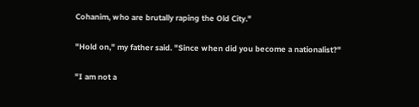Cohanim, who are brutally raping the Old City."

"Hold on," my father said. "Since when did you become a nationalist?"

"I am not a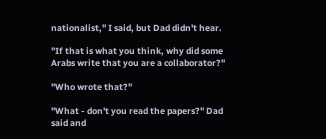nationalist," I said, but Dad didn't hear.

"If that is what you think, why did some Arabs write that you are a collaborator?"

"Who wrote that?"

"What - don't you read the papers?" Dad said and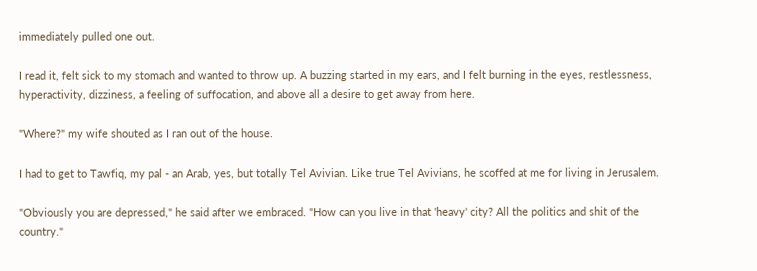immediately pulled one out.

I read it, felt sick to my stomach and wanted to throw up. A buzzing started in my ears, and I felt burning in the eyes, restlessness, hyperactivity, dizziness, a feeling of suffocation, and above all a desire to get away from here.

"Where?" my wife shouted as I ran out of the house.

I had to get to Tawfiq, my pal - an Arab, yes, but totally Tel Avivian. Like true Tel Avivians, he scoffed at me for living in Jerusalem.

"Obviously you are depressed," he said after we embraced. "How can you live in that 'heavy' city? All the politics and shit of the country."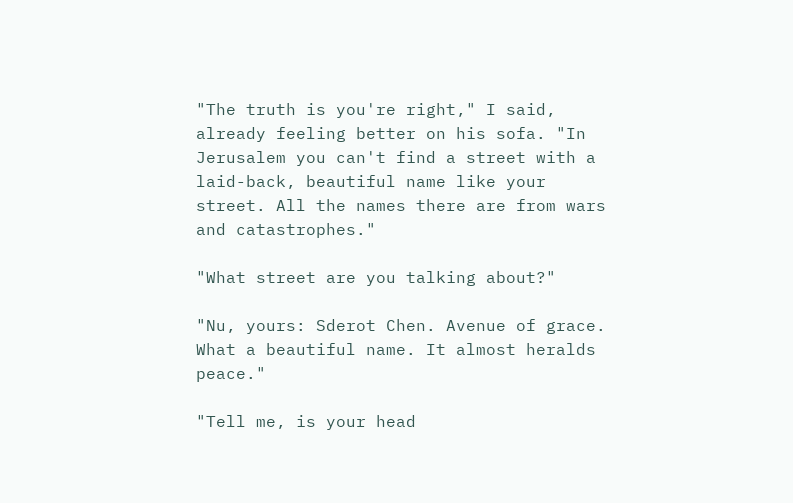"The truth is you're right," I said, already feeling better on his sofa. "In Jerusalem you can't find a street with a laid-back, beautiful name like your street. All the names there are from wars and catastrophes."

"What street are you talking about?"

"Nu, yours: Sderot Chen. Avenue of grace. What a beautiful name. It almost heralds peace."

"Tell me, is your head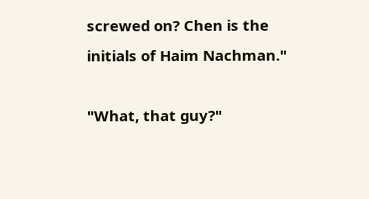screwed on? Chen is the initials of Haim Nachman."

"What, that guy?"